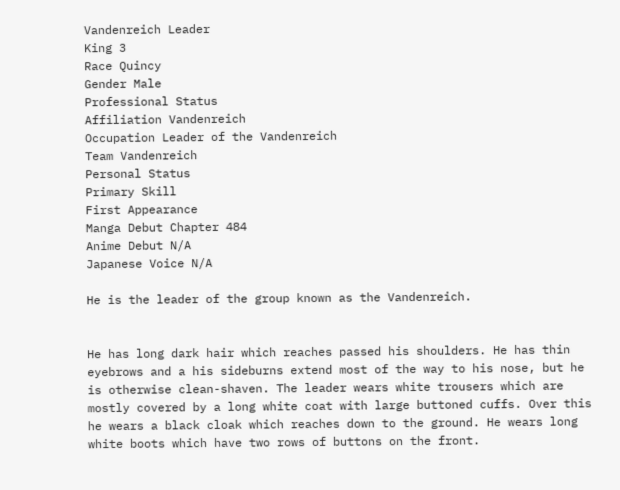Vandenreich Leader
King 3
Race Quincy
Gender Male
Professional Status
Affiliation Vandenreich
Occupation Leader of the Vandenreich
Team Vandenreich
Personal Status
Primary Skill
First Appearance
Manga Debut Chapter 484
Anime Debut N/A
Japanese Voice N/A

He is the leader of the group known as the Vandenreich.


He has long dark hair which reaches passed his shoulders. He has thin eyebrows and a his sideburns extend most of the way to his nose, but he is otherwise clean-shaven. The leader wears white trousers which are mostly covered by a long white coat with large buttoned cuffs. Over this he wears a black cloak which reaches down to the ground. He wears long white boots which have two rows of buttons on the front.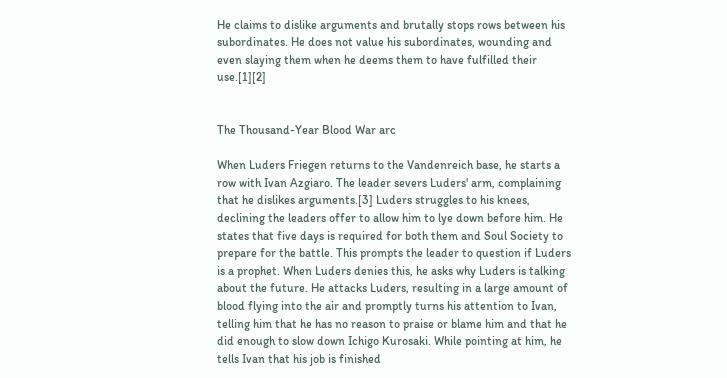He claims to dislike arguments and brutally stops rows between his subordinates. He does not value his subordinates, wounding and even slaying them when he deems them to have fulfilled their use.[1][2]


The Thousand-Year Blood War arc

When Luders Friegen returns to the Vandenreich base, he starts a row with Ivan Azgiaro. The leader severs Luders' arm, complaining that he dislikes arguments.[3] Luders struggles to his knees, declining the leaders offer to allow him to lye down before him. He states that five days is required for both them and Soul Society to prepare for the battle. This prompts the leader to question if Luders is a prophet. When Luders denies this, he asks why Luders is talking about the future. He attacks Luders, resulting in a large amount of blood flying into the air and promptly turns his attention to Ivan, telling him that he has no reason to praise or blame him and that he did enough to slow down Ichigo Kurosaki. While pointing at him, he tells Ivan that his job is finished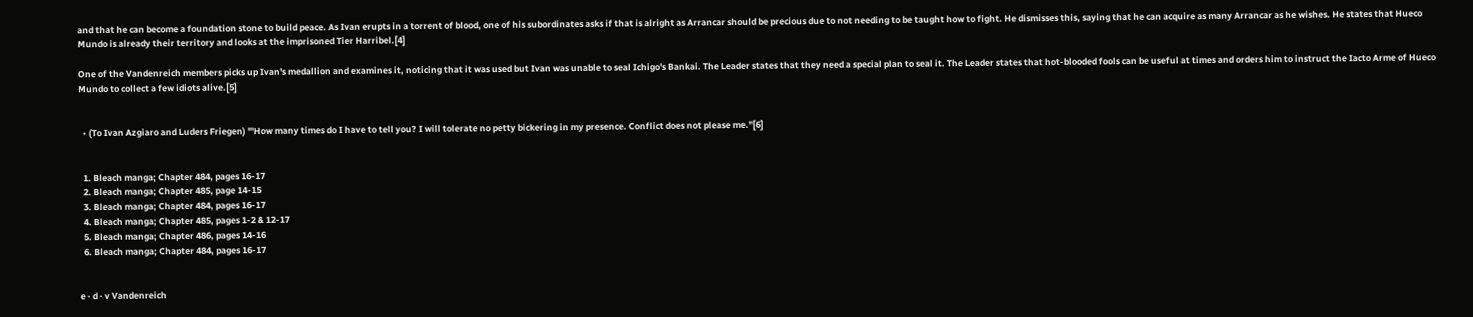and that he can become a foundation stone to build peace. As Ivan erupts in a torrent of blood, one of his subordinates asks if that is alright as Arrancar should be precious due to not needing to be taught how to fight. He dismisses this, saying that he can acquire as many Arrancar as he wishes. He states that Hueco Mundo is already their territory and looks at the imprisoned Tier Harribel.[4]

One of the Vandenreich members picks up Ivan's medallion and examines it, noticing that it was used but Ivan was unable to seal Ichigo's Bankai. The Leader states that they need a special plan to seal it. The Leader states that hot-blooded fools can be useful at times and orders him to instruct the Iacto Arme of Hueco Mundo to collect a few idiots alive.[5]


  • (To Ivan Azgiaro and Luders Friegen) "'How many times do I have to tell you? I will tolerate no petty bickering in my presence. Conflict does not please me."[6]


  1. Bleach manga; Chapter 484, pages 16-17
  2. Bleach manga; Chapter 485, page 14-15
  3. Bleach manga; Chapter 484, pages 16-17
  4. Bleach manga; Chapter 485, pages 1-2 & 12-17
  5. Bleach manga; Chapter 486, pages 14-16
  6. Bleach manga; Chapter 484, pages 16-17


e · d · v Vandenreich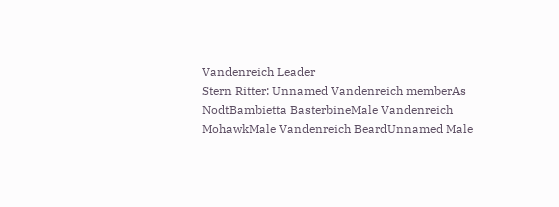Vandenreich Leader
Stern Ritter: Unnamed Vandenreich memberAs NodtBambietta BasterbineMale Vandenreich MohawkMale Vandenreich BeardUnnamed Male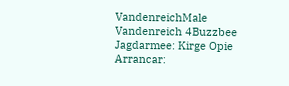VandenreichMale Vandenreich 4Buzzbee
Jagdarmee: Kirge Opie
Arrancar: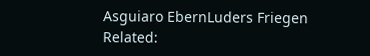Asguiaro EbernLuders Friegen
Related: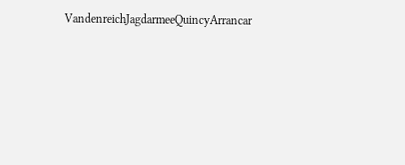VandenreichJagdarmeeQuincyArrancar